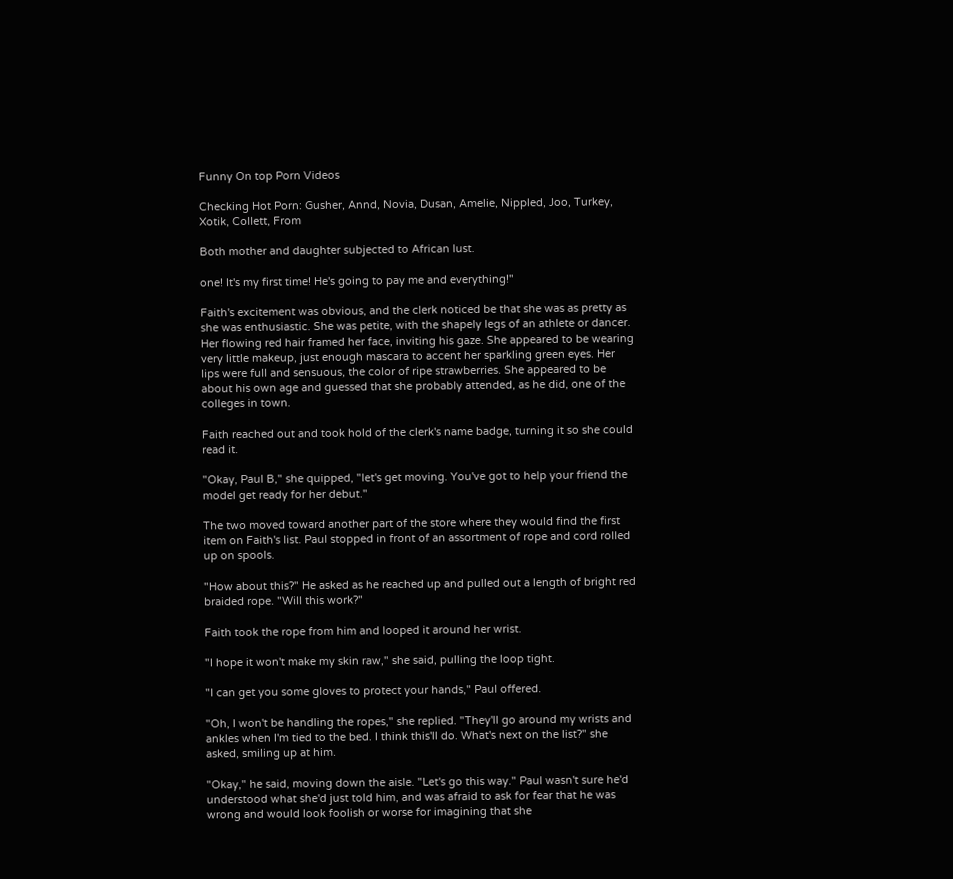Funny On top Porn Videos

Checking Hot Porn: Gusher, Annd, Novia, Dusan, Amelie, Nippled, Joo, Turkey, Xotik, Collett, From

Both mother and daughter subjected to African lust.

one! It's my first time! He's going to pay me and everything!"

Faith's excitement was obvious, and the clerk noticed be that she was as pretty as she was enthusiastic. She was petite, with the shapely legs of an athlete or dancer. Her flowing red hair framed her face, inviting his gaze. She appeared to be wearing very little makeup, just enough mascara to accent her sparkling green eyes. Her lips were full and sensuous, the color of ripe strawberries. She appeared to be about his own age and guessed that she probably attended, as he did, one of the colleges in town.

Faith reached out and took hold of the clerk's name badge, turning it so she could read it.

"Okay, Paul B," she quipped, "let's get moving. You've got to help your friend the model get ready for her debut."

The two moved toward another part of the store where they would find the first item on Faith's list. Paul stopped in front of an assortment of rope and cord rolled up on spools.

"How about this?" He asked as he reached up and pulled out a length of bright red braided rope. "Will this work?"

Faith took the rope from him and looped it around her wrist.

"I hope it won't make my skin raw," she said, pulling the loop tight.

"I can get you some gloves to protect your hands," Paul offered.

"Oh, I won't be handling the ropes," she replied. "They'll go around my wrists and ankles when I'm tied to the bed. I think this'll do. What's next on the list?" she asked, smiling up at him.

"Okay," he said, moving down the aisle. "Let's go this way." Paul wasn't sure he'd understood what she'd just told him, and was afraid to ask for fear that he was wrong and would look foolish or worse for imagining that she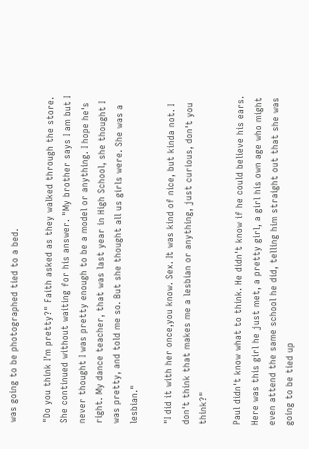was going to be photographed tied to a bed.

"Do you think I'm pretty?" Faith asked as they walked through the store. She continued without waiting for his answer. "My brother says I am but I never thought I was pretty enough to be a model or anything. I hope he's right. My dance teacher, that was last year in High School, she thought I was pretty, and told me so. But she thought all us girls were. She was a lesbian."

"I did it with her once,you know. Sex. It was kind of nice, but kinda not. I don't think that makes me a lesbian or anything, just curious, don't you think?"

Paul didn't know what to think. He didn't know if he could believe his ears. Here was this girl he just met, a pretty girl, a girl his own age who might even attend the same school he did, telling him straight out that she was going to be tied up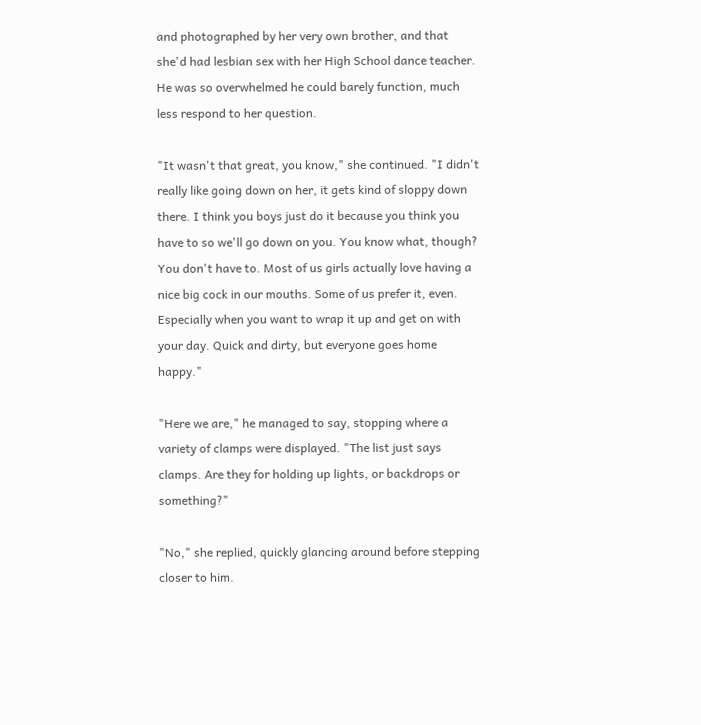and photographed by her very own brother, and that she'd had lesbian sex with her High School dance teacher. He was so overwhelmed he could barely function, much less respond to her question.

"It wasn't that great, you know," she continued. "I didn't really like going down on her, it gets kind of sloppy down there. I think you boys just do it because you think you have to so we'll go down on you. You know what, though? You don't have to. Most of us girls actually love having a nice big cock in our mouths. Some of us prefer it, even. Especially when you want to wrap it up and get on with your day. Quick and dirty, but everyone goes home happy."

"Here we are," he managed to say, stopping where a variety of clamps were displayed. "The list just says clamps. Are they for holding up lights, or backdrops or something?"

"No," she replied, quickly glancing around before stepping closer to him.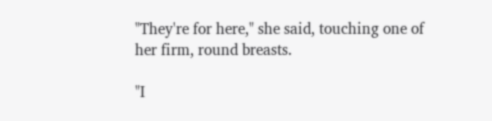"They're for here," she said, touching one of her firm, round breasts.

"I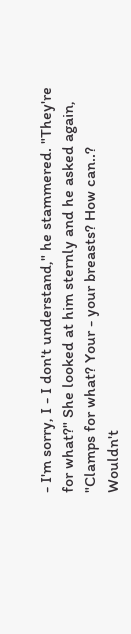- I'm sorry, I - I don't understand," he stammered. "They're for what?" She looked at him sternly and he asked again, "Clamps for what? Your - your breasts? How can..? Wouldn't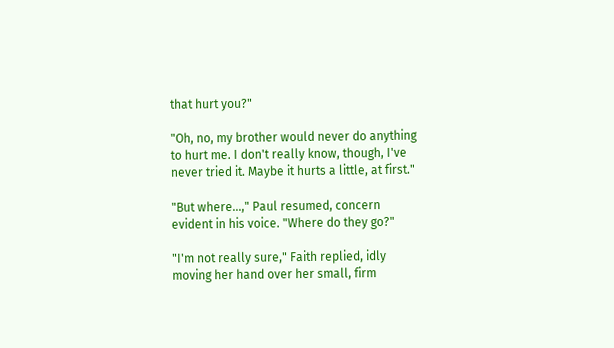that hurt you?"

"Oh, no, my brother would never do anything to hurt me. I don't really know, though, I've never tried it. Maybe it hurts a little, at first."

"But where...," Paul resumed, concern evident in his voice. "Where do they go?"

"I'm not really sure," Faith replied, idly moving her hand over her small, firm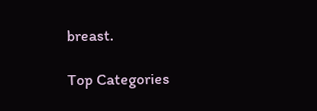breast.

Top Categories